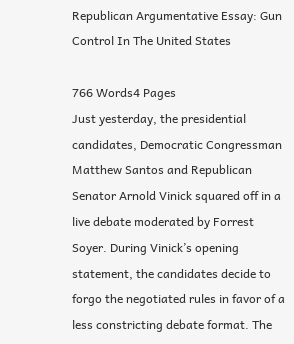Republican Argumentative Essay: Gun Control In The United States

766 Words4 Pages
Just yesterday, the presidential candidates, Democratic Congressman Matthew Santos and Republican Senator Arnold Vinick squared off in a live debate moderated by Forrest Soyer. During Vinick’s opening statement, the candidates decide to forgo the negotiated rules in favor of a less constricting debate format. The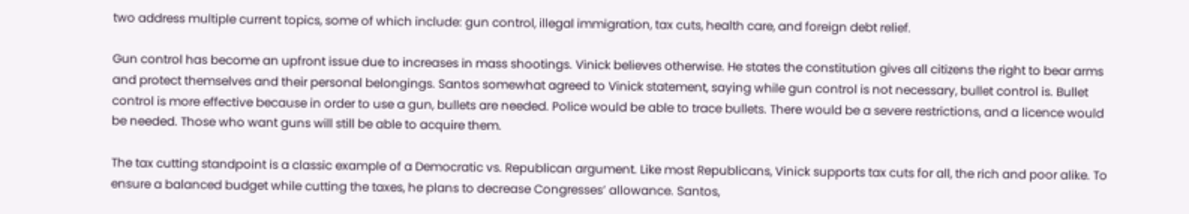two address multiple current topics, some of which include: gun control, illegal immigration, tax cuts, health care, and foreign debt relief.

Gun control has become an upfront issue due to increases in mass shootings. Vinick believes otherwise. He states the constitution gives all citizens the right to bear arms and protect themselves and their personal belongings. Santos somewhat agreed to Vinick statement, saying while gun control is not necessary, bullet control is. Bullet control is more effective because in order to use a gun, bullets are needed. Police would be able to trace bullets. There would be a severe restrictions, and a licence would be needed. Those who want guns will still be able to acquire them.

The tax cutting standpoint is a classic example of a Democratic vs. Republican argument. Like most Republicans, Vinick supports tax cuts for all, the rich and poor alike. To ensure a balanced budget while cutting the taxes, he plans to decrease Congresses’ allowance. Santos,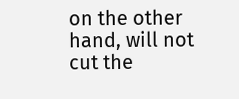on the other hand, will not cut the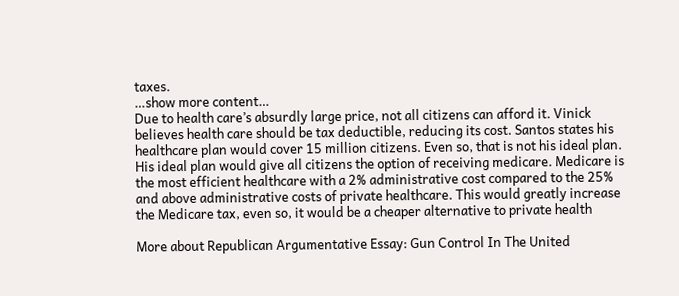taxes.
…show more content…
Due to health care’s absurdly large price, not all citizens can afford it. Vinick believes health care should be tax deductible, reducing its cost. Santos states his healthcare plan would cover 15 million citizens. Even so, that is not his ideal plan. His ideal plan would give all citizens the option of receiving medicare. Medicare is the most efficient healthcare with a 2% administrative cost compared to the 25% and above administrative costs of private healthcare. This would greatly increase the Medicare tax, even so, it would be a cheaper alternative to private health

More about Republican Argumentative Essay: Gun Control In The United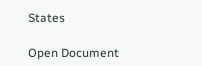States

Open Document